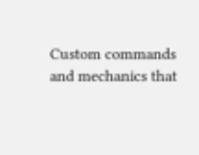Custom commands and mechanics that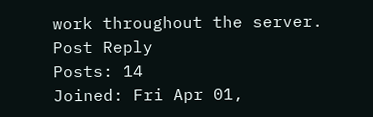work throughout the server.
Post Reply
Posts: 14
Joined: Fri Apr 01,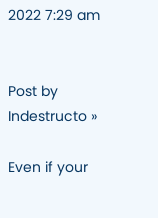2022 7:29 am


Post by Indestructo »

Even if your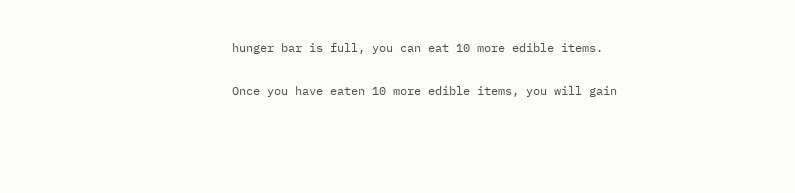hunger bar is full, you can eat 10 more edible items.

Once you have eaten 10 more edible items, you will gain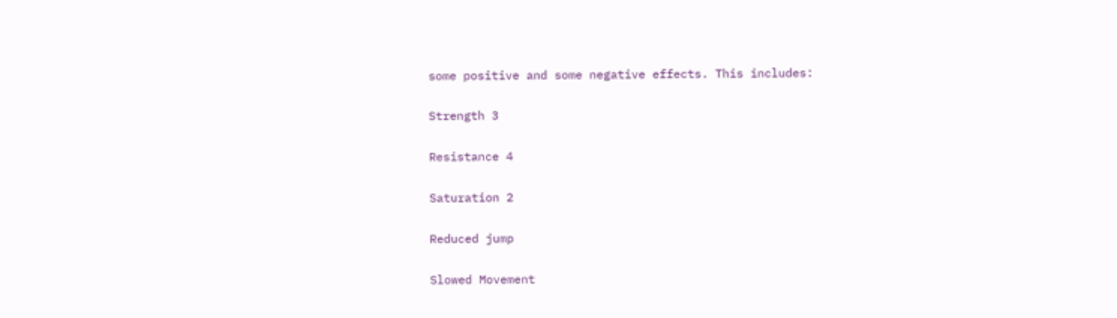some positive and some negative effects. This includes:

Strength 3

Resistance 4

Saturation 2

Reduced jump

Slowed Movement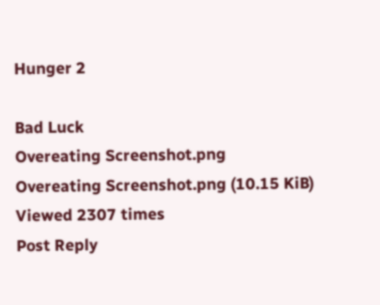Hunger 2

Bad Luck
Overeating Screenshot.png
Overeating Screenshot.png (10.15 KiB) Viewed 2307 times
Post Reply